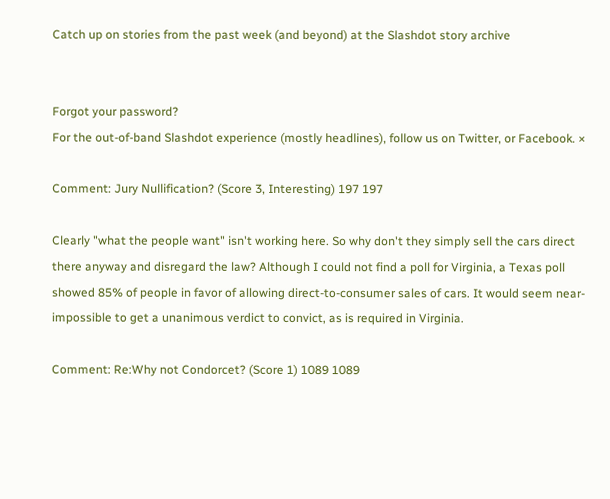Catch up on stories from the past week (and beyond) at the Slashdot story archive


Forgot your password?
For the out-of-band Slashdot experience (mostly headlines), follow us on Twitter, or Facebook. ×

Comment: Jury Nullification? (Score 3, Interesting) 197 197

Clearly "what the people want" isn't working here. So why don't they simply sell the cars direct there anyway and disregard the law? Although I could not find a poll for Virginia, a Texas poll showed 85% of people in favor of allowing direct-to-consumer sales of cars. It would seem near-impossible to get a unanimous verdict to convict, as is required in Virginia.

Comment: Re:Why not Condorcet? (Score 1) 1089 1089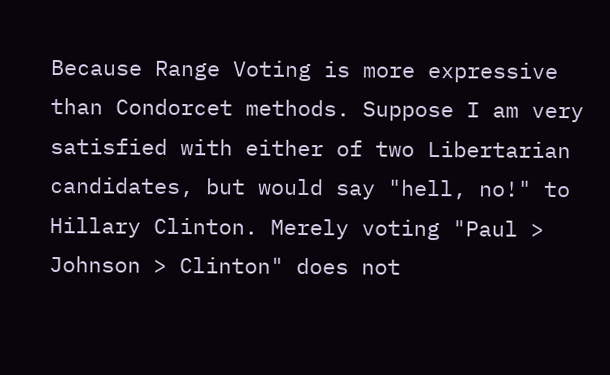Because Range Voting is more expressive than Condorcet methods. Suppose I am very satisfied with either of two Libertarian candidates, but would say "hell, no!" to Hillary Clinton. Merely voting "Paul > Johnson > Clinton" does not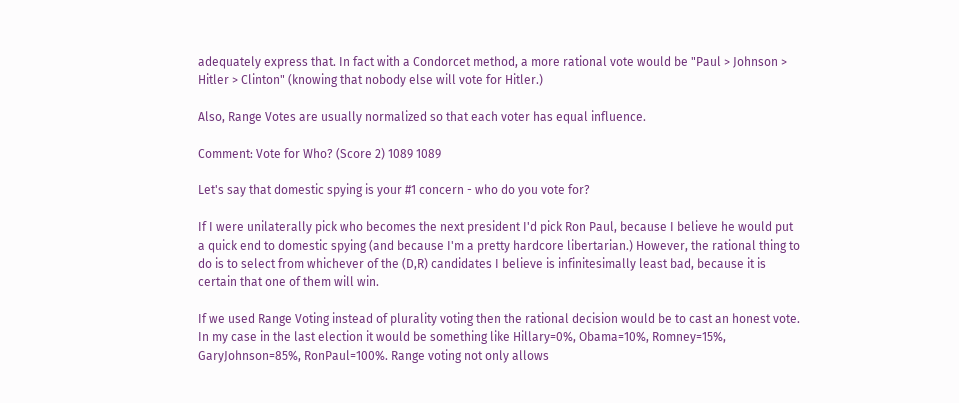adequately express that. In fact with a Condorcet method, a more rational vote would be "Paul > Johnson > Hitler > Clinton" (knowing that nobody else will vote for Hitler.)

Also, Range Votes are usually normalized so that each voter has equal influence.

Comment: Vote for Who? (Score 2) 1089 1089

Let's say that domestic spying is your #1 concern - who do you vote for?

If I were unilaterally pick who becomes the next president I'd pick Ron Paul, because I believe he would put a quick end to domestic spying (and because I'm a pretty hardcore libertarian.) However, the rational thing to do is to select from whichever of the (D,R) candidates I believe is infinitesimally least bad, because it is certain that one of them will win.

If we used Range Voting instead of plurality voting then the rational decision would be to cast an honest vote. In my case in the last election it would be something like Hillary=0%, Obama=10%, Romney=15%, GaryJohnson=85%, RonPaul=100%. Range voting not only allows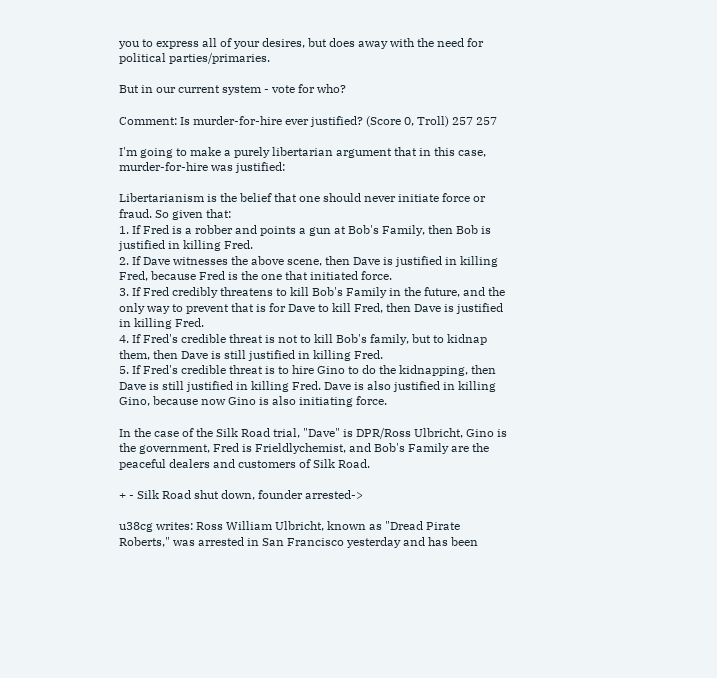you to express all of your desires, but does away with the need for political parties/primaries.

But in our current system - vote for who?

Comment: Is murder-for-hire ever justified? (Score 0, Troll) 257 257

I'm going to make a purely libertarian argument that in this case, murder-for-hire was justified:

Libertarianism is the belief that one should never initiate force or fraud. So given that:
1. If Fred is a robber and points a gun at Bob's Family, then Bob is justified in killing Fred.
2. If Dave witnesses the above scene, then Dave is justified in killing Fred, because Fred is the one that initiated force.
3. If Fred credibly threatens to kill Bob's Family in the future, and the only way to prevent that is for Dave to kill Fred, then Dave is justified in killing Fred.
4. If Fred's credible threat is not to kill Bob's family, but to kidnap them, then Dave is still justified in killing Fred.
5. If Fred's credible threat is to hire Gino to do the kidnapping, then Dave is still justified in killing Fred. Dave is also justified in killing Gino, because now Gino is also initiating force.

In the case of the Silk Road trial, "Dave" is DPR/Ross Ulbricht, Gino is the government, Fred is Frieldlychemist, and Bob's Family are the peaceful dealers and customers of Silk Road.

+ - Silk Road shut down, founder arrested->

u38cg writes: Ross William Ulbricht, known as "Dread Pirate Roberts," was arrested in San Francisco yesterday and has been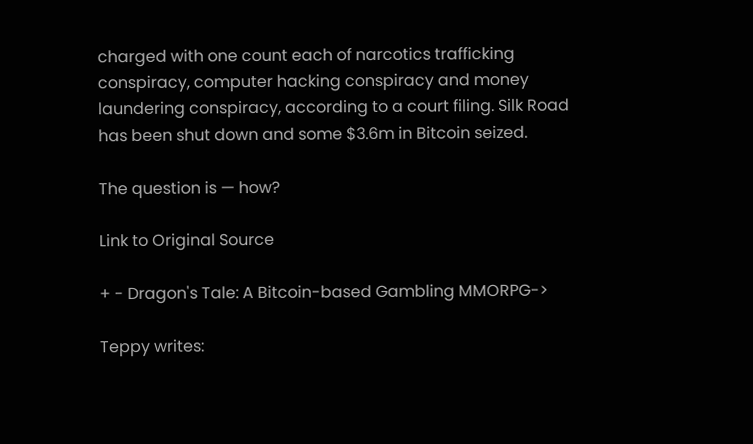charged with one count each of narcotics trafficking conspiracy, computer hacking conspiracy and money laundering conspiracy, according to a court filing. Silk Road has been shut down and some $3.6m in Bitcoin seized.

The question is — how?

Link to Original Source

+ - Dragon's Tale: A Bitcoin-based Gambling MMORPG->

Teppy writes: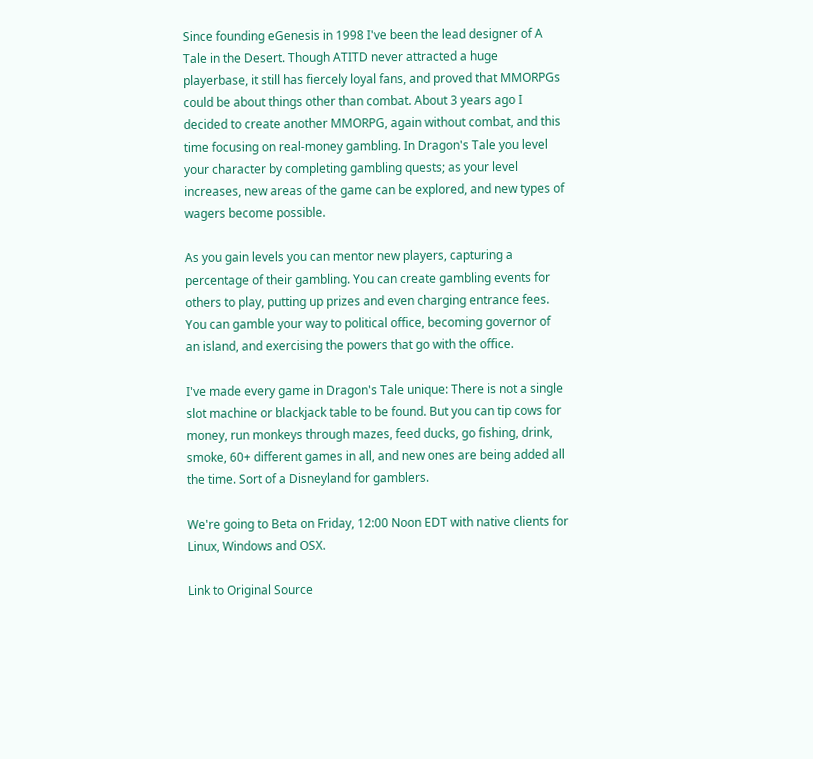Since founding eGenesis in 1998 I've been the lead designer of A Tale in the Desert. Though ATITD never attracted a huge playerbase, it still has fiercely loyal fans, and proved that MMORPGs could be about things other than combat. About 3 years ago I decided to create another MMORPG, again without combat, and this time focusing on real-money gambling. In Dragon's Tale you level your character by completing gambling quests; as your level increases, new areas of the game can be explored, and new types of wagers become possible.

As you gain levels you can mentor new players, capturing a percentage of their gambling. You can create gambling events for others to play, putting up prizes and even charging entrance fees. You can gamble your way to political office, becoming governor of an island, and exercising the powers that go with the office.

I've made every game in Dragon's Tale unique: There is not a single slot machine or blackjack table to be found. But you can tip cows for money, run monkeys through mazes, feed ducks, go fishing, drink, smoke, 60+ different games in all, and new ones are being added all the time. Sort of a Disneyland for gamblers.

We're going to Beta on Friday, 12:00 Noon EDT with native clients for Linux, Windows and OSX.

Link to Original Source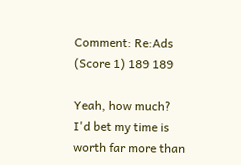Comment: Re:Ads (Score 1) 189 189

Yeah, how much? I'd bet my time is worth far more than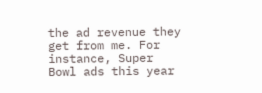the ad revenue they get from me. For instance, Super Bowl ads this year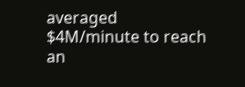averaged $4M/minute to reach an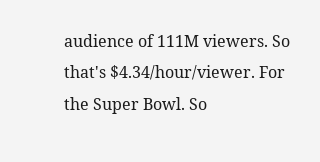audience of 111M viewers. So that's $4.34/hour/viewer. For the Super Bowl. So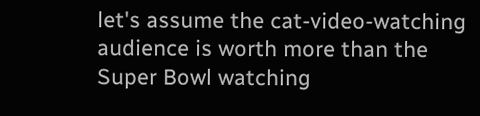let's assume the cat-video-watching audience is worth more than the Super Bowl watching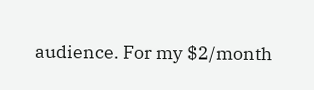audience. For my $2/month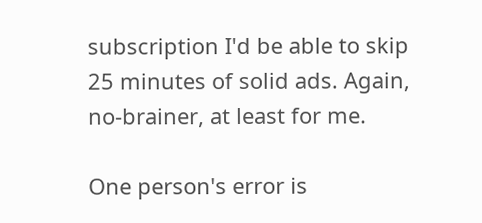subscription I'd be able to skip 25 minutes of solid ads. Again, no-brainer, at least for me.

One person's error is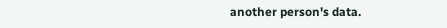another person's data.